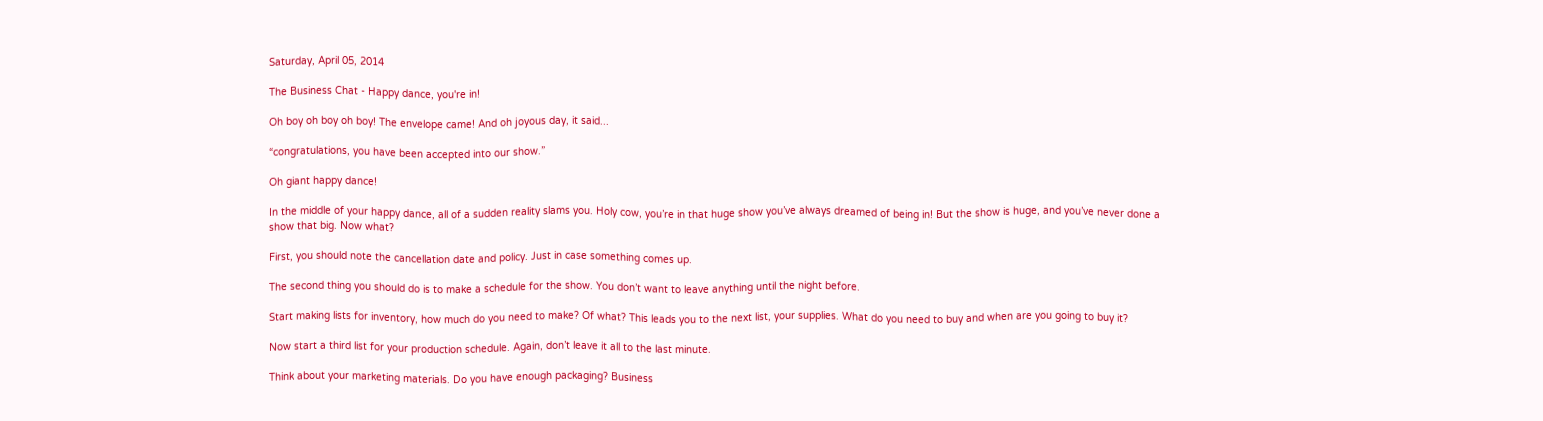Saturday, April 05, 2014

The Business Chat - Happy dance, you're in!

Oh boy oh boy oh boy! The envelope came! And oh joyous day, it said...

“congratulations, you have been accepted into our show.”

Oh giant happy dance!

In the middle of your happy dance, all of a sudden reality slams you. Holy cow, you’re in that huge show you’ve always dreamed of being in! But the show is huge, and you’ve never done a show that big. Now what?

First, you should note the cancellation date and policy. Just in case something comes up.

The second thing you should do is to make a schedule for the show. You don’t want to leave anything until the night before.

Start making lists for inventory, how much do you need to make? Of what? This leads you to the next list, your supplies. What do you need to buy and when are you going to buy it?

Now start a third list for your production schedule. Again, don’t leave it all to the last minute.

Think about your marketing materials. Do you have enough packaging? Business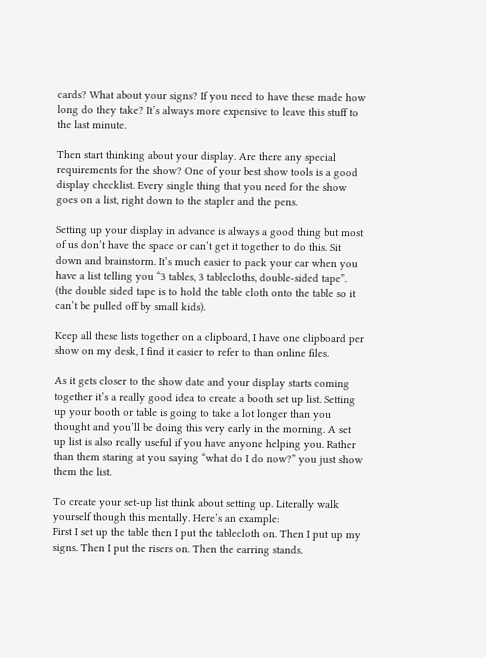cards? What about your signs? If you need to have these made how long do they take? It’s always more expensive to leave this stuff to the last minute.

Then start thinking about your display. Are there any special requirements for the show? One of your best show tools is a good display checklist. Every single thing that you need for the show goes on a list, right down to the stapler and the pens.

Setting up your display in advance is always a good thing but most of us don’t have the space or can’t get it together to do this. Sit down and brainstorm. It’s much easier to pack your car when you have a list telling you “3 tables, 3 tablecloths, double-sided tape”. (the double sided tape is to hold the table cloth onto the table so it can’t be pulled off by small kids).

Keep all these lists together on a clipboard, I have one clipboard per show on my desk, I find it easier to refer to than online files.

As it gets closer to the show date and your display starts coming together it’s a really good idea to create a booth set up list. Setting up your booth or table is going to take a lot longer than you thought and you’ll be doing this very early in the morning. A set up list is also really useful if you have anyone helping you. Rather than them staring at you saying “what do I do now?” you just show them the list.

To create your set-up list think about setting up. Literally walk yourself though this mentally. Here’s an example:
First I set up the table then I put the tablecloth on. Then I put up my signs. Then I put the risers on. Then the earring stands.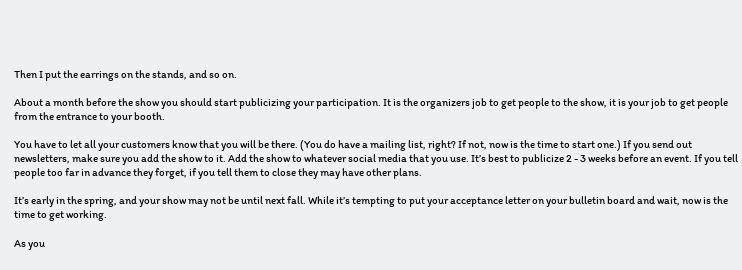Then I put the earrings on the stands, and so on.

About a month before the show you should start publicizing your participation. It is the organizers job to get people to the show, it is your job to get people from the entrance to your booth.

You have to let all your customers know that you will be there. (You do have a mailing list, right? If not, now is the time to start one.) If you send out newsletters, make sure you add the show to it. Add the show to whatever social media that you use. It’s best to publicize 2 - 3 weeks before an event. If you tell people too far in advance they forget, if you tell them to close they may have other plans.

It’s early in the spring, and your show may not be until next fall. While it’s tempting to put your acceptance letter on your bulletin board and wait, now is the time to get working.

As you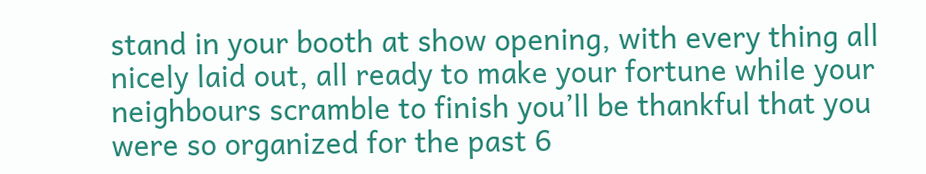stand in your booth at show opening, with every thing all nicely laid out, all ready to make your fortune while your neighbours scramble to finish you’ll be thankful that you were so organized for the past 6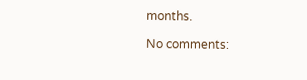months.

No comments: